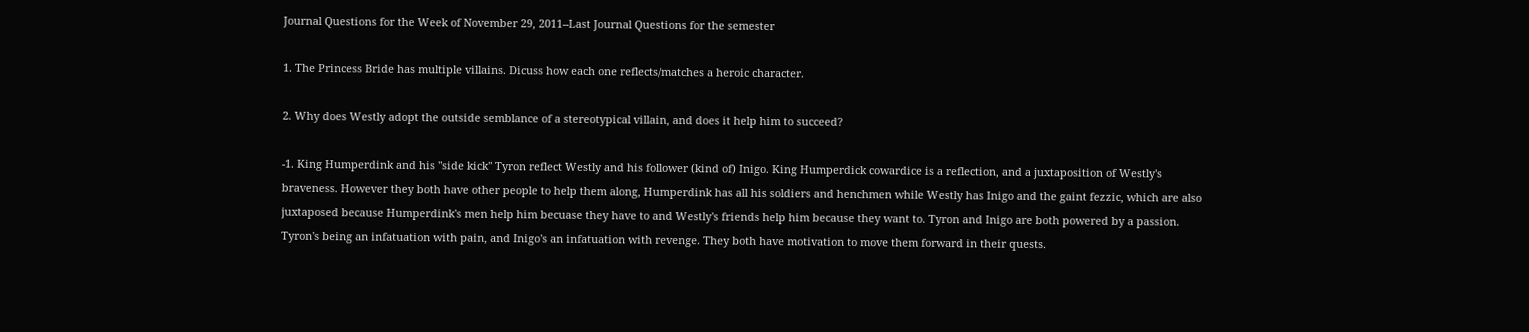Journal Questions for the Week of November 29, 2011--Last Journal Questions for the semester

1. The Princess Bride has multiple villains. Dicuss how each one reflects/matches a heroic character.

2. Why does Westly adopt the outside semblance of a stereotypical villain, and does it help him to succeed?

-1. King Humperdink and his "side kick" Tyron reflect Westly and his follower (kind of) Inigo. King Humperdick cowardice is a reflection, and a juxtaposition of Westly's braveness. However they both have other people to help them along, Humperdink has all his soldiers and henchmen while Westly has Inigo and the gaint fezzic, which are also juxtaposed because Humperdink's men help him becuase they have to and Westly's friends help him because they want to. Tyron and Inigo are both powered by a passion. Tyron's being an infatuation with pain, and Inigo's an infatuation with revenge. They both have motivation to move them forward in their quests.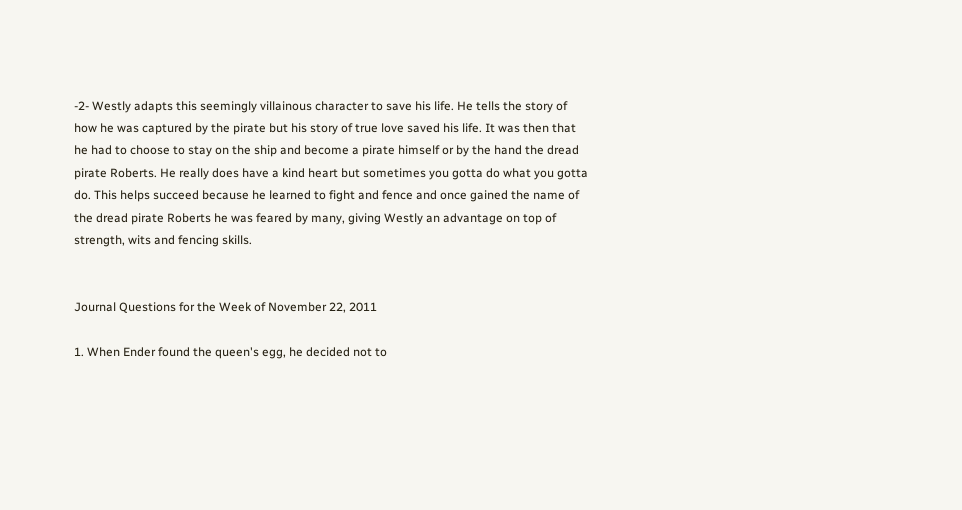-2- Westly adapts this seemingly villainous character to save his life. He tells the story of how he was captured by the pirate but his story of true love saved his life. It was then that he had to choose to stay on the ship and become a pirate himself or by the hand the dread pirate Roberts. He really does have a kind heart but sometimes you gotta do what you gotta do. This helps succeed because he learned to fight and fence and once gained the name of the dread pirate Roberts he was feared by many, giving Westly an advantage on top of strength, wits and fencing skills.


Journal Questions for the Week of November 22, 2011

1. When Ender found the queen's egg, he decided not to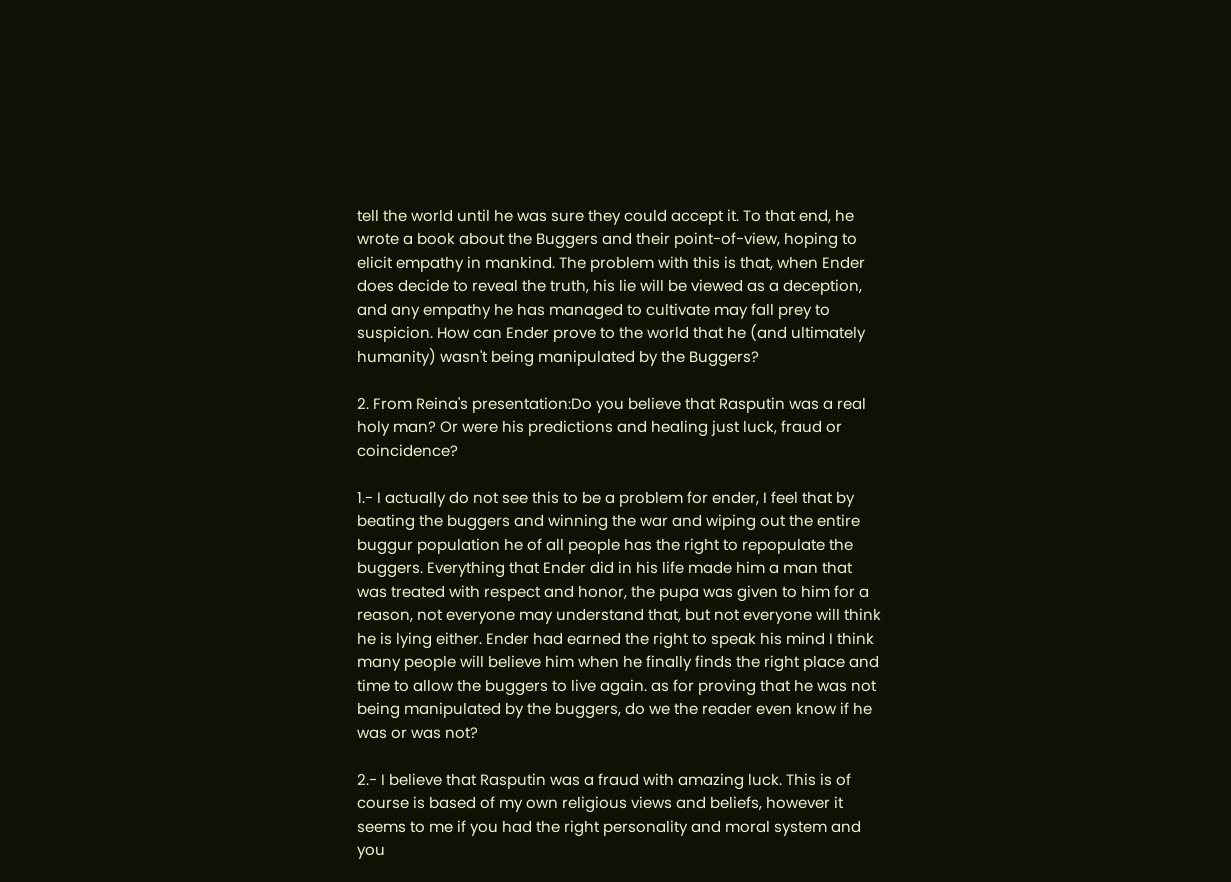tell the world until he was sure they could accept it. To that end, he wrote a book about the Buggers and their point-of-view, hoping to elicit empathy in mankind. The problem with this is that, when Ender does decide to reveal the truth, his lie will be viewed as a deception, and any empathy he has managed to cultivate may fall prey to suspicion. How can Ender prove to the world that he (and ultimately humanity) wasn't being manipulated by the Buggers?

2. From Reina's presentation:Do you believe that Rasputin was a real holy man? Or were his predictions and healing just luck, fraud or coincidence?

1.- I actually do not see this to be a problem for ender, I feel that by beating the buggers and winning the war and wiping out the entire buggur population he of all people has the right to repopulate the buggers. Everything that Ender did in his life made him a man that was treated with respect and honor, the pupa was given to him for a reason, not everyone may understand that, but not everyone will think he is lying either. Ender had earned the right to speak his mind I think many people will believe him when he finally finds the right place and time to allow the buggers to live again. as for proving that he was not being manipulated by the buggers, do we the reader even know if he was or was not?

2.- I believe that Rasputin was a fraud with amazing luck. This is of course is based of my own religious views and beliefs, however it seems to me if you had the right personality and moral system and you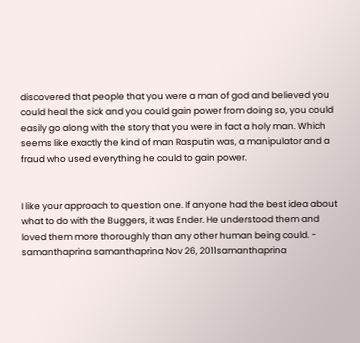discovered that people that you were a man of god and believed you could heal the sick and you could gain power from doing so, you could easily go along with the story that you were in fact a holy man. Which seems like exactly the kind of man Rasputin was, a manipulator and a fraud who used everything he could to gain power.


I like your approach to question one. If anyone had the best idea about what to do with the Buggers, it was Ender. He understood them and loved them more thoroughly than any other human being could. - samanthaprina samanthaprina Nov 26, 2011samanthaprina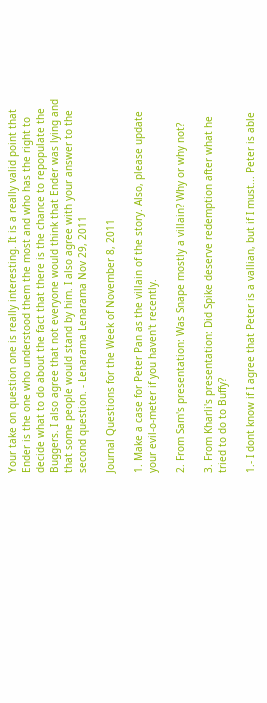Your take on question one is really interesting. It is a really valid point that Ender is the one who understood them the most and who has the right to decide what to do about the fact that there is the chance to repopulate the Buggers. I also agree that not everyone would think that Ender was lying and that some people would stand by him. I also agree with your answer to the second question. - Lenarama Lenarama Nov 29, 2011

Journal Questions for the Week of November 8, 2011

1. Make a case for Peter Pan as the villain of the story. Also, please update your evil-o-meter if you haven't recently.

2. From Sam's presentation: Was Snape mostly a villain? Why or why not?

3. From Kharli's presentation: Did Spike deserve redemption after what he tried to do to Buffy?

1.- I dont know if I agree that Peter is a vallian, but if I must... Peter is able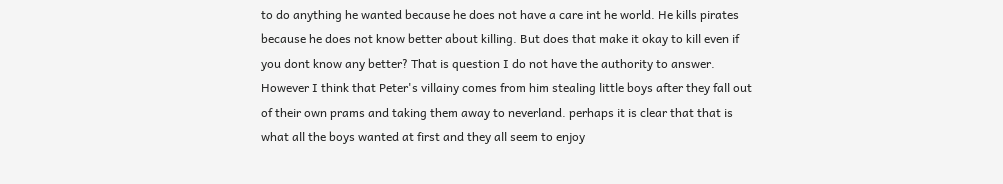to do anything he wanted because he does not have a care int he world. He kills pirates because he does not know better about killing. But does that make it okay to kill even if you dont know any better? That is question I do not have the authority to answer. However I think that Peter's villainy comes from him stealing little boys after they fall out of their own prams and taking them away to neverland. perhaps it is clear that that is what all the boys wanted at first and they all seem to enjoy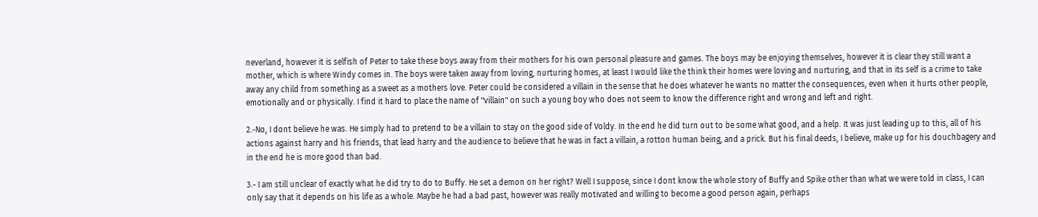neverland, however it is selfish of Peter to take these boys away from their mothers for his own personal pleasure and games. The boys may be enjoying themselves, however it is clear they still want a mother, which is where Windy comes in. The boys were taken away from loving, nurturing homes, at least I would like the think their homes were loving and nurturing, and that in its self is a crime to take away any child from something as a sweet as a mothers love. Peter could be considered a villain in the sense that he does whatever he wants no matter the consequences, even when it hurts other people, emotionally and or physically. I find it hard to place the name of "villain" on such a young boy who does not seem to know the difference right and wrong and left and right.

2.-No, I dont believe he was. He simply had to pretend to be a villain to stay on the good side of Voldy. In the end he did turn out to be some what good, and a help. It was just leading up to this, all of his actions against harry and his friends, that lead harry and the audience to believe that he was in fact a villain, a rotton human being, and a prick. But his final deeds, I believe, make up for his douchbagery and in the end he is more good than bad.

3.- I am still unclear of exactly what he did try to do to Buffy. He set a demon on her right? Well I suppose, since I dont know the whole story of Buffy and Spike other than what we were told in class, I can only say that it depends on his life as a whole. Maybe he had a bad past, however was really motivated and willing to become a good person again, perhaps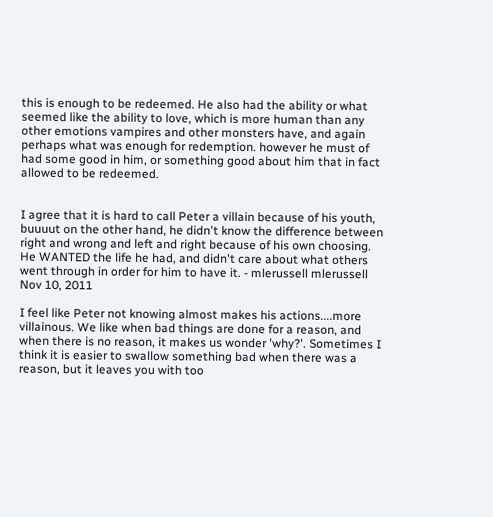this is enough to be redeemed. He also had the ability or what seemed like the ability to love, which is more human than any other emotions vampires and other monsters have, and again perhaps what was enough for redemption. however he must of had some good in him, or something good about him that in fact allowed to be redeemed.


I agree that it is hard to call Peter a villain because of his youth, buuuut on the other hand, he didn't know the difference between right and wrong and left and right because of his own choosing. He WANTED the life he had, and didn't care about what others went through in order for him to have it. - mlerussell mlerussell Nov 10, 2011

I feel like Peter not knowing almost makes his actions....more villainous. We like when bad things are done for a reason, and when there is no reason, it makes us wonder 'why?'. Sometimes I think it is easier to swallow something bad when there was a reason, but it leaves you with too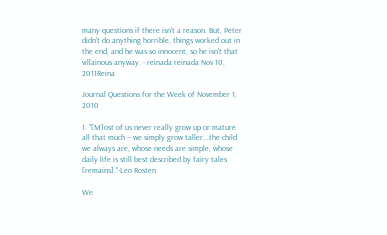many questions if there isn't a reason. But, Peter didn't do anything horrible, things worked out in the end, and he was so innocent, so he isn't that villainous anyway. - reinada reinada Nov 10, 2011Reina

Journal Questions for the Week of November 1, 2010

1. "[M]ost of us never really grow up or mature all that much -- we simply grow taller...the child we always are, whose needs are simple, whose daily life is still best described by fairy tales [remains]."-Leo Rosten

We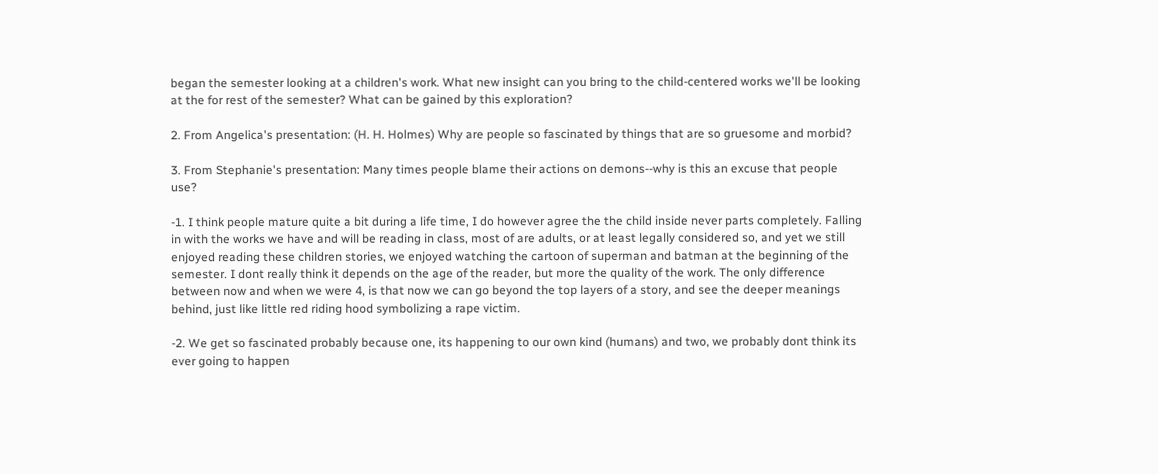began the semester looking at a children's work. What new insight can you bring to the child-centered works we'll be looking at the for rest of the semester? What can be gained by this exploration?

2. From Angelica's presentation: (H. H. Holmes) Why are people so fascinated by things that are so gruesome and morbid?

3. From Stephanie's presentation: Many times people blame their actions on demons--why is this an excuse that people use?

-1. I think people mature quite a bit during a life time, I do however agree the the child inside never parts completely. Falling in with the works we have and will be reading in class, most of are adults, or at least legally considered so, and yet we still enjoyed reading these children stories, we enjoyed watching the cartoon of superman and batman at the beginning of the semester. I dont really think it depends on the age of the reader, but more the quality of the work. The only difference between now and when we were 4, is that now we can go beyond the top layers of a story, and see the deeper meanings behind, just like little red riding hood symbolizing a rape victim.

-2. We get so fascinated probably because one, its happening to our own kind (humans) and two, we probably dont think its ever going to happen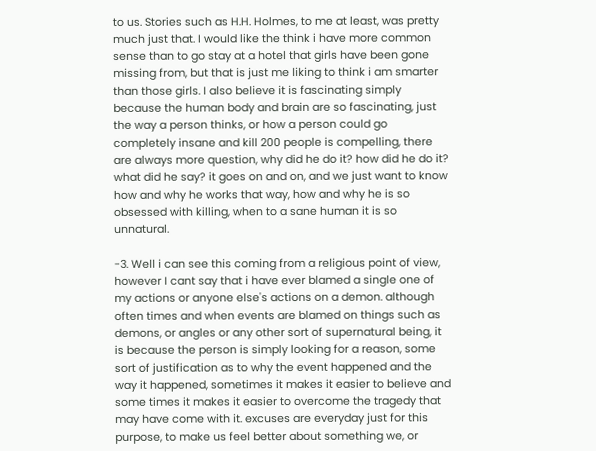to us. Stories such as H.H. Holmes, to me at least, was pretty much just that. I would like the think i have more common sense than to go stay at a hotel that girls have been gone missing from, but that is just me liking to think i am smarter than those girls. I also believe it is fascinating simply because the human body and brain are so fascinating, just the way a person thinks, or how a person could go completely insane and kill 200 people is compelling, there are always more question, why did he do it? how did he do it? what did he say? it goes on and on, and we just want to know how and why he works that way, how and why he is so obsessed with killing, when to a sane human it is so unnatural.

-3. Well i can see this coming from a religious point of view, however I cant say that i have ever blamed a single one of my actions or anyone else's actions on a demon. although often times and when events are blamed on things such as demons, or angles or any other sort of supernatural being, it is because the person is simply looking for a reason, some sort of justification as to why the event happened and the way it happened, sometimes it makes it easier to believe and some times it makes it easier to overcome the tragedy that may have come with it. excuses are everyday just for this purpose, to make us feel better about something we, or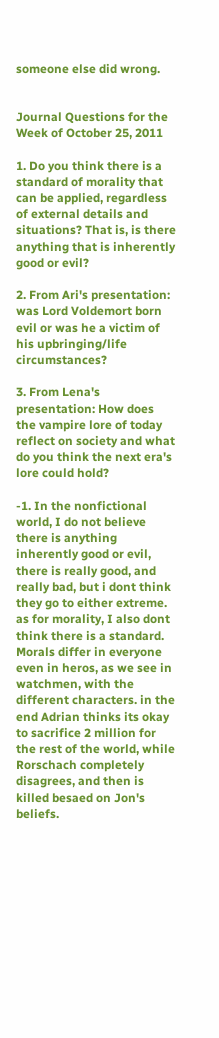someone else did wrong.


Journal Questions for the Week of October 25, 2011

1. Do you think there is a standard of morality that can be applied, regardless of external details and situations? That is, is there anything that is inherently good or evil?

2. From Ari's presentation: was Lord Voldemort born evil or was he a victim of his upbringing/life circumstances?

3. From Lena's presentation: How does the vampire lore of today reflect on society and what do you think the next era's lore could hold?

-1. In the nonfictional world, I do not believe there is anything inherently good or evil, there is really good, and really bad, but i dont think they go to either extreme. as for morality, I also dont think there is a standard. Morals differ in everyone even in heros, as we see in watchmen, with the different characters. in the end Adrian thinks its okay to sacrifice 2 million for the rest of the world, while Rorschach completely disagrees, and then is killed besaed on Jon's beliefs.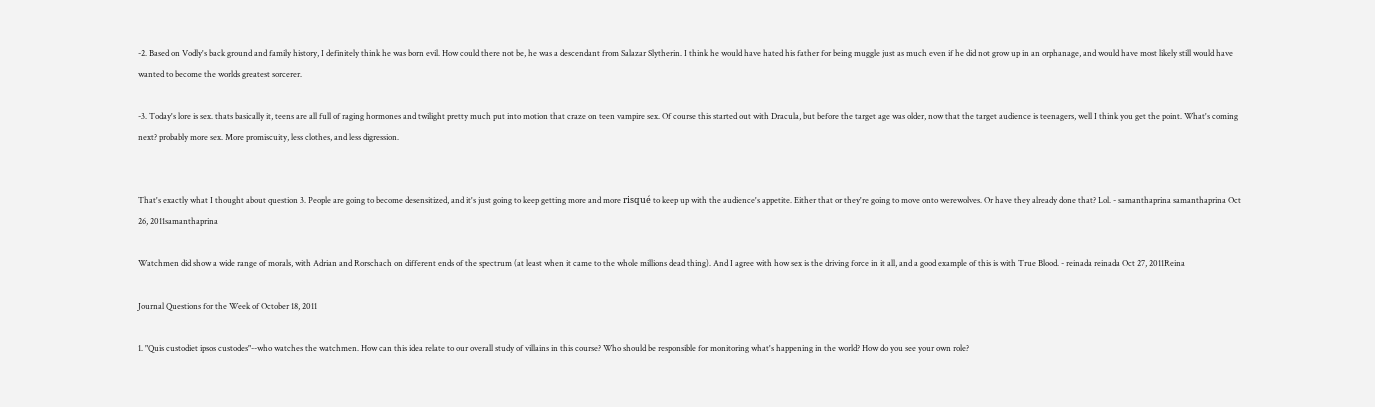-2. Based on Vodly's back ground and family history, I definitely think he was born evil. How could there not be, he was a descendant from Salazar Slytherin. I think he would have hated his father for being muggle just as much even if he did not grow up in an orphanage, and would have most likely still would have wanted to become the worlds greatest sorcerer.

-3. Today's lore is sex. thats basically it, teens are all full of raging hormones and twilight pretty much put into motion that craze on teen vampire sex. Of course this started out with Dracula, but before the target age was older, now that the target audience is teenagers, well I think you get the point. What's coming next? probably more sex. More promiscuity, less clothes, and less digression.


That's exactly what I thought about question 3. People are going to become desensitized, and it's just going to keep getting more and more risqué to keep up with the audience's appetite. Either that or they're going to move onto werewolves. Or have they already done that? Lol. - samanthaprina samanthaprina Oct 26, 2011samanthaprina

Watchmen did show a wide range of morals, with Adrian and Rorschach on different ends of the spectrum (at least when it came to the whole millions dead thing). And I agree with how sex is the driving force in it all, and a good example of this is with True Blood. - reinada reinada Oct 27, 2011Reina

Journal Questions for the Week of October 18, 2011

1. "Quis custodiet ipsos custodes"--who watches the watchmen. How can this idea relate to our overall study of villains in this course? Who should be responsible for monitoring what's happening in the world? How do you see your own role?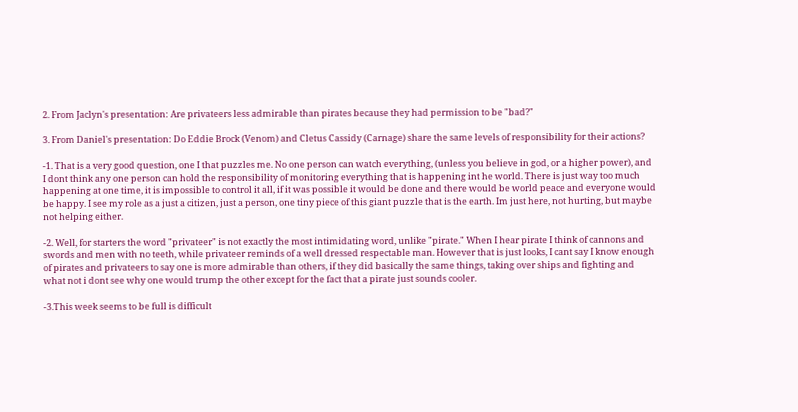2. From Jaclyn's presentation: Are privateers less admirable than pirates because they had permission to be "bad?"

3. From Daniel's presentation: Do Eddie Brock (Venom) and Cletus Cassidy (Carnage) share the same levels of responsibility for their actions?

-1. That is a very good question, one I that puzzles me. No one person can watch everything, (unless you believe in god, or a higher power), and I dont think any one person can hold the responsibility of monitoring everything that is happening int he world. There is just way too much happening at one time, it is impossible to control it all, if it was possible it would be done and there would be world peace and everyone would be happy. I see my role as a just a citizen, just a person, one tiny piece of this giant puzzle that is the earth. Im just here, not hurting, but maybe not helping either.

-2. Well, for starters the word "privateer" is not exactly the most intimidating word, unlike "pirate." When I hear pirate I think of cannons and swords and men with no teeth, while privateer reminds of a well dressed respectable man. However that is just looks, I cant say I know enough of pirates and privateers to say one is more admirable than others, if they did basically the same things, taking over ships and fighting and what not i dont see why one would trump the other except for the fact that a pirate just sounds cooler.

-3.This week seems to be full is difficult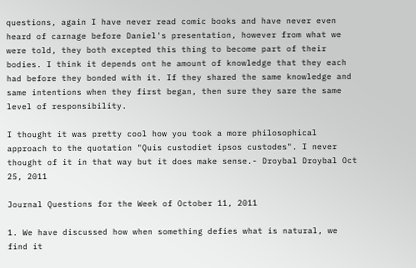questions, again I have never read comic books and have never even heard of carnage before Daniel's presentation, however from what we were told, they both excepted this thing to become part of their bodies. I think it depends ont he amount of knowledge that they each had before they bonded with it. If they shared the same knowledge and same intentions when they first began, then sure they sare the same level of responsibility.

I thought it was pretty cool how you took a more philosophical approach to the quotation "Quis custodiet ipsos custodes". I never thought of it in that way but it does make sense.- Droybal Droybal Oct 25, 2011

Journal Questions for the Week of October 11, 2011

1. We have discussed how when something defies what is natural, we find it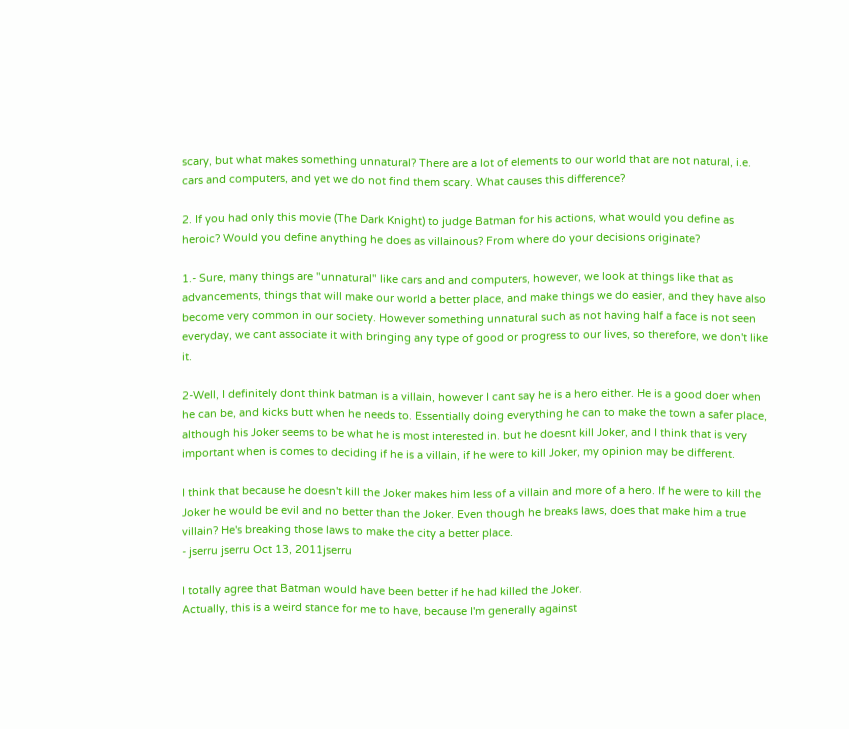scary, but what makes something unnatural? There are a lot of elements to our world that are not natural, i.e. cars and computers, and yet we do not find them scary. What causes this difference?

2. If you had only this movie (The Dark Knight) to judge Batman for his actions, what would you define as heroic? Would you define anything he does as villainous? From where do your decisions originate?

1.- Sure, many things are "unnatural" like cars and and computers, however, we look at things like that as advancements, things that will make our world a better place, and make things we do easier, and they have also become very common in our society. However something unnatural such as not having half a face is not seen everyday, we cant associate it with bringing any type of good or progress to our lives, so therefore, we don't like it.

2-Well, I definitely dont think batman is a villain, however I cant say he is a hero either. He is a good doer when he can be, and kicks butt when he needs to. Essentially doing everything he can to make the town a safer place, although his Joker seems to be what he is most interested in. but he doesnt kill Joker, and I think that is very important when is comes to deciding if he is a villain, if he were to kill Joker, my opinion may be different.

I think that because he doesn't kill the Joker makes him less of a villain and more of a hero. If he were to kill the Joker he would be evil and no better than the Joker. Even though he breaks laws, does that make him a true villain? He's breaking those laws to make the city a better place.
- jserru jserru Oct 13, 2011jserru

I totally agree that Batman would have been better if he had killed the Joker.
Actually, this is a weird stance for me to have, because I'm generally against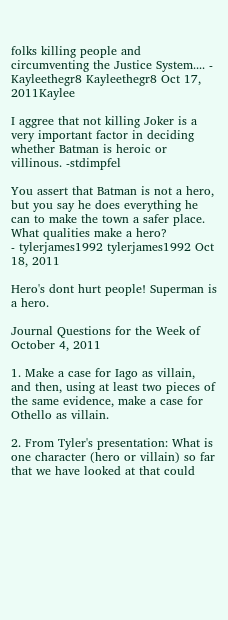folks killing people and circumventing the Justice System.... - Kayleethegr8 Kayleethegr8 Oct 17, 2011Kaylee

I aggree that not killing Joker is a very important factor in deciding whether Batman is heroic or villinous. -stdimpfel

You assert that Batman is not a hero, but you say he does everything he can to make the town a safer place. What qualities make a hero?
- tylerjames1992 tylerjames1992 Oct 18, 2011

Hero's dont hurt people! Superman is a hero.

Journal Questions for the Week of October 4, 2011

1. Make a case for Iago as villain, and then, using at least two pieces of the same evidence, make a case for Othello as villain.

2. From Tyler's presentation: What is one character (hero or villain) so far that we have looked at that could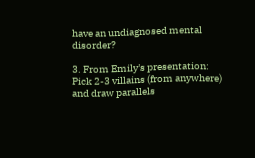have an undiagnosed mental disorder?

3. From Emily's presentation: Pick 2-3 villains (from anywhere) and draw parallels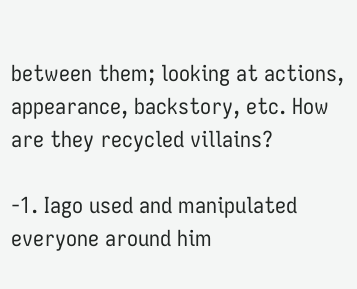between them; looking at actions, appearance, backstory, etc. How are they recycled villains?

-1. Iago used and manipulated everyone around him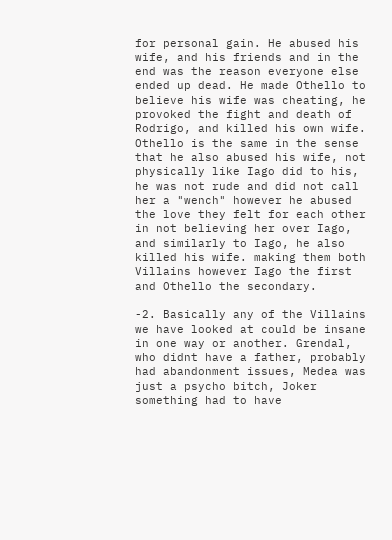for personal gain. He abused his wife, and his friends and in the end was the reason everyone else ended up dead. He made Othello to believe his wife was cheating, he provoked the fight and death of Rodrigo, and killed his own wife. Othello is the same in the sense that he also abused his wife, not physically like Iago did to his, he was not rude and did not call her a "wench" however he abused the love they felt for each other in not believing her over Iago, and similarly to Iago, he also killed his wife. making them both Villains however Iago the first and Othello the secondary.

-2. Basically any of the Villains we have looked at could be insane in one way or another. Grendal, who didnt have a father, probably had abandonment issues, Medea was just a psycho bitch, Joker something had to have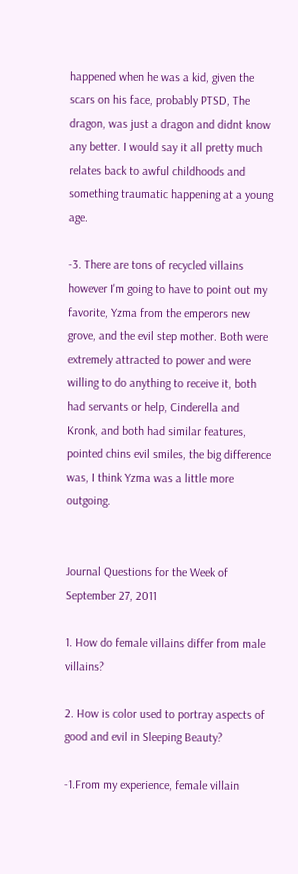happened when he was a kid, given the scars on his face, probably PTSD, The dragon, was just a dragon and didnt know any better. I would say it all pretty much relates back to awful childhoods and something traumatic happening at a young age.

-3. There are tons of recycled villains however I'm going to have to point out my favorite, Yzma from the emperors new grove, and the evil step mother. Both were extremely attracted to power and were willing to do anything to receive it, both had servants or help, Cinderella and Kronk, and both had similar features, pointed chins evil smiles, the big difference was, I think Yzma was a little more outgoing.


Journal Questions for the Week of September 27, 2011

1. How do female villains differ from male villains?

2. How is color used to portray aspects of good and evil in Sleeping Beauty?

-1.From my experience, female villain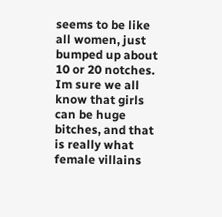seems to be like all women, just bumped up about 10 or 20 notches. Im sure we all know that girls can be huge bitches, and that is really what female villains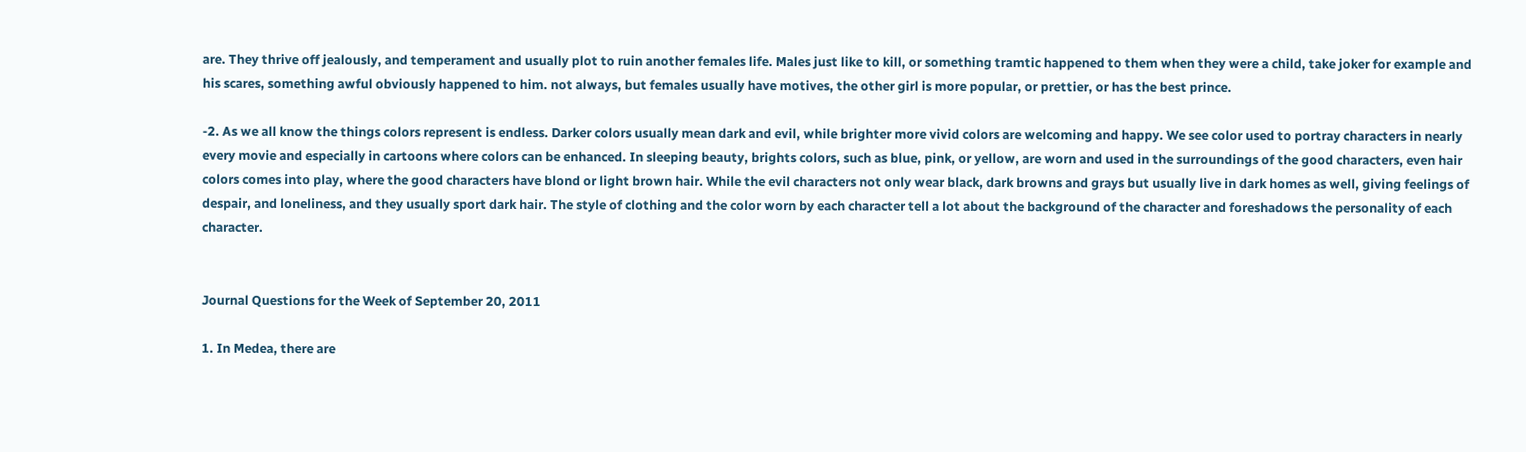are. They thrive off jealously, and temperament and usually plot to ruin another females life. Males just like to kill, or something tramtic happened to them when they were a child, take joker for example and his scares, something awful obviously happened to him. not always, but females usually have motives, the other girl is more popular, or prettier, or has the best prince.

-2. As we all know the things colors represent is endless. Darker colors usually mean dark and evil, while brighter more vivid colors are welcoming and happy. We see color used to portray characters in nearly every movie and especially in cartoons where colors can be enhanced. In sleeping beauty, brights colors, such as blue, pink, or yellow, are worn and used in the surroundings of the good characters, even hair colors comes into play, where the good characters have blond or light brown hair. While the evil characters not only wear black, dark browns and grays but usually live in dark homes as well, giving feelings of despair, and loneliness, and they usually sport dark hair. The style of clothing and the color worn by each character tell a lot about the background of the character and foreshadows the personality of each character.


Journal Questions for the Week of September 20, 2011

1. In Medea, there are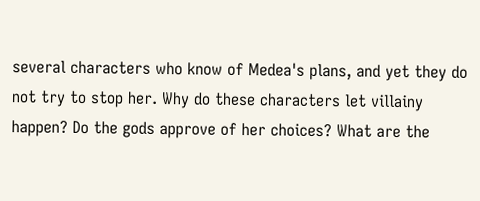several characters who know of Medea's plans, and yet they do not try to stop her. Why do these characters let villainy happen? Do the gods approve of her choices? What are the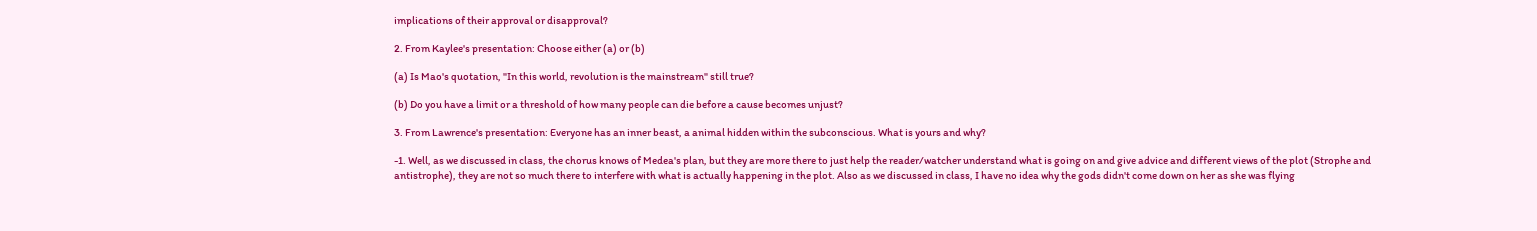implications of their approval or disapproval?

2. From Kaylee's presentation: Choose either (a) or (b)

(a) Is Mao's quotation, "In this world, revolution is the mainstream" still true?

(b) Do you have a limit or a threshold of how many people can die before a cause becomes unjust?

3. From Lawrence's presentation: Everyone has an inner beast, a animal hidden within the subconscious. What is yours and why?

-1. Well, as we discussed in class, the chorus knows of Medea's plan, but they are more there to just help the reader/watcher understand what is going on and give advice and different views of the plot (Strophe and antistrophe), they are not so much there to interfere with what is actually happening in the plot. Also as we discussed in class, I have no idea why the gods didn't come down on her as she was flying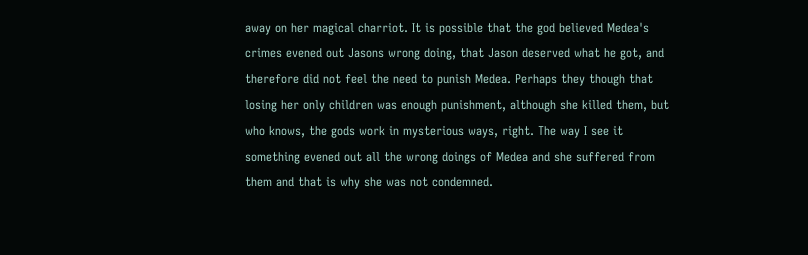away on her magical charriot. It is possible that the god believed Medea's crimes evened out Jasons wrong doing, that Jason deserved what he got, and therefore did not feel the need to punish Medea. Perhaps they though that losing her only children was enough punishment, although she killed them, but who knows, the gods work in mysterious ways, right. The way I see it something evened out all the wrong doings of Medea and she suffered from them and that is why she was not condemned.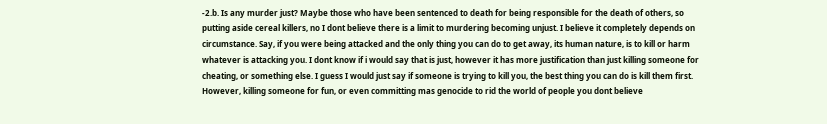-2.b. Is any murder just? Maybe those who have been sentenced to death for being responsible for the death of others, so putting aside cereal killers, no I dont believe there is a limit to murdering becoming unjust. I believe it completely depends on circumstance. Say, if you were being attacked and the only thing you can do to get away, its human nature, is to kill or harm whatever is attacking you. I dont know if i would say that is just, however it has more justification than just killing someone for cheating, or something else. I guess I would just say if someone is trying to kill you, the best thing you can do is kill them first. However, killing someone for fun, or even committing mas genocide to rid the world of people you dont believe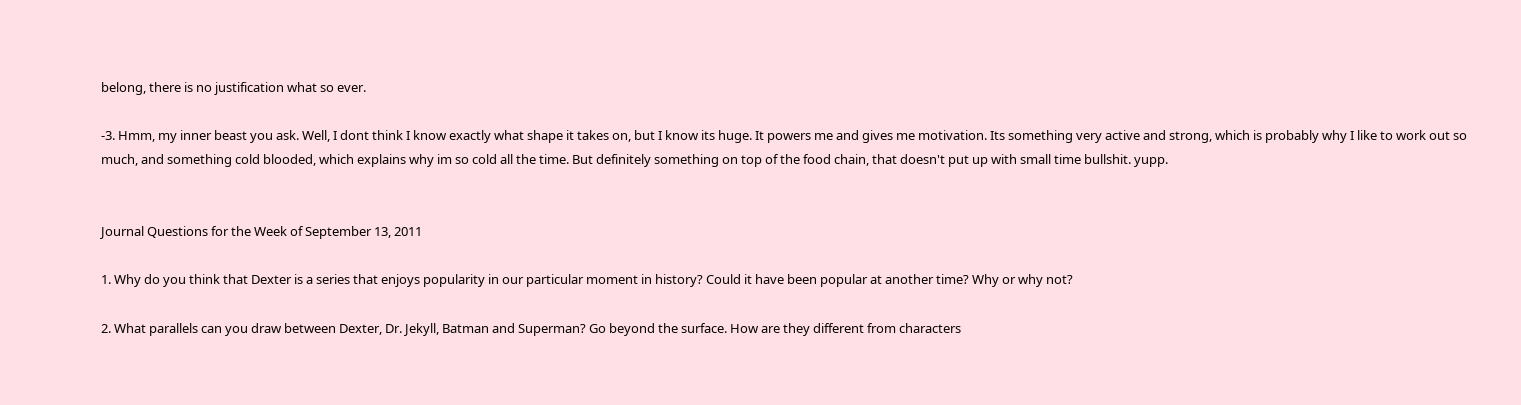belong, there is no justification what so ever.

-3. Hmm, my inner beast you ask. Well, I dont think I know exactly what shape it takes on, but I know its huge. It powers me and gives me motivation. Its something very active and strong, which is probably why I like to work out so much, and something cold blooded, which explains why im so cold all the time. But definitely something on top of the food chain, that doesn't put up with small time bullshit. yupp.


Journal Questions for the Week of September 13, 2011

1. Why do you think that Dexter is a series that enjoys popularity in our particular moment in history? Could it have been popular at another time? Why or why not?

2. What parallels can you draw between Dexter, Dr. Jekyll, Batman and Superman? Go beyond the surface. How are they different from characters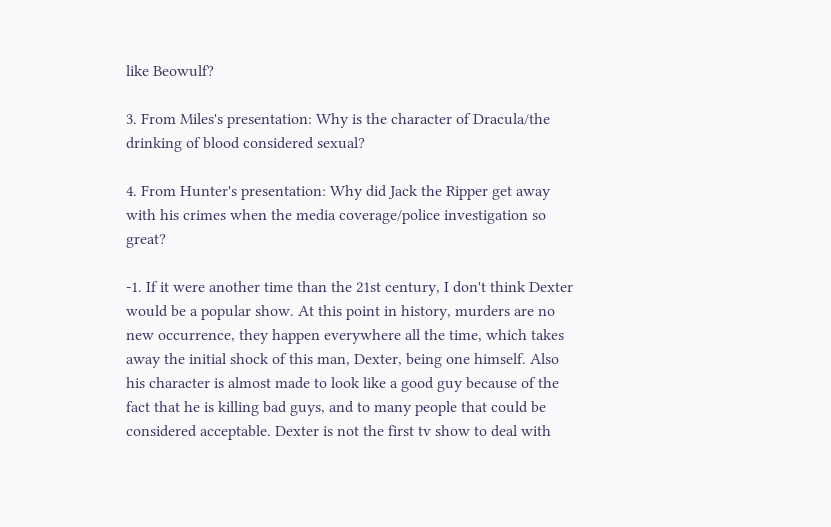like Beowulf?

3. From Miles's presentation: Why is the character of Dracula/the drinking of blood considered sexual?

4. From Hunter's presentation: Why did Jack the Ripper get away with his crimes when the media coverage/police investigation so great?

-1. If it were another time than the 21st century, I don't think Dexter would be a popular show. At this point in history, murders are no new occurrence, they happen everywhere all the time, which takes away the initial shock of this man, Dexter, being one himself. Also his character is almost made to look like a good guy because of the fact that he is killing bad guys, and to many people that could be considered acceptable. Dexter is not the first tv show to deal with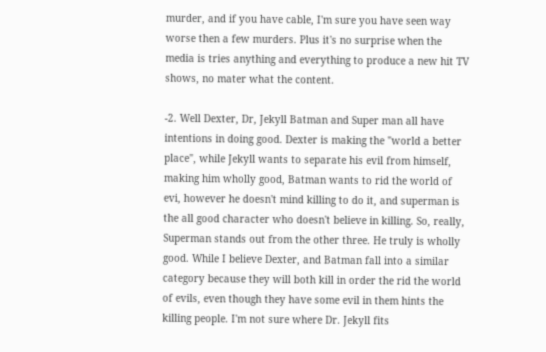murder, and if you have cable, I'm sure you have seen way worse then a few murders. Plus it's no surprise when the media is tries anything and everything to produce a new hit TV shows, no mater what the content.

-2. Well Dexter, Dr, Jekyll Batman and Super man all have intentions in doing good. Dexter is making the "world a better place", while Jekyll wants to separate his evil from himself, making him wholly good, Batman wants to rid the world of evi, however he doesn't mind killing to do it, and superman is the all good character who doesn't believe in killing. So, really, Superman stands out from the other three. He truly is wholly good. While I believe Dexter, and Batman fall into a similar category because they will both kill in order the rid the world of evils, even though they have some evil in them hints the killing people. I'm not sure where Dr. Jekyll fits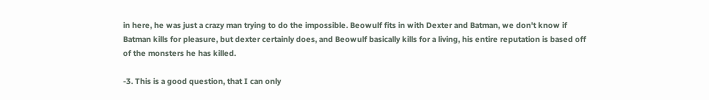in here, he was just a crazy man trying to do the impossible. Beowulf fits in with Dexter and Batman, we don't know if Batman kills for pleasure, but dexter certainly does, and Beowulf basically kills for a living, his entire reputation is based off of the monsters he has killed.

-3. This is a good question, that I can only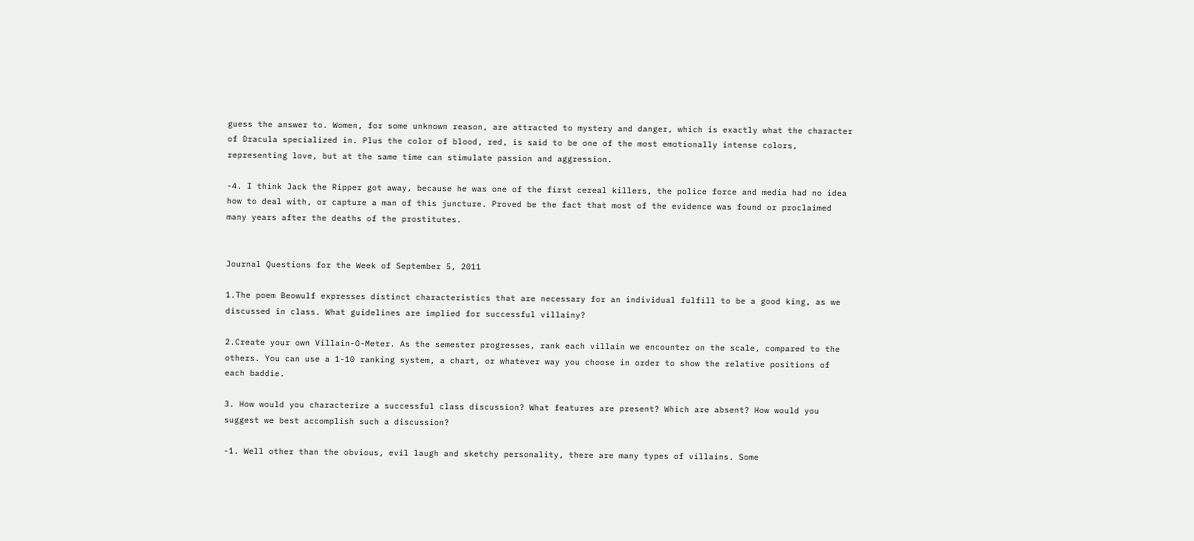guess the answer to. Women, for some unknown reason, are attracted to mystery and danger, which is exactly what the character of Dracula specialized in. Plus the color of blood, red, is said to be one of the most emotionally intense colors, representing love, but at the same time can stimulate passion and aggression.

-4. I think Jack the Ripper got away, because he was one of the first cereal killers, the police force and media had no idea how to deal with, or capture a man of this juncture. Proved be the fact that most of the evidence was found or proclaimed many years after the deaths of the prostitutes.


Journal Questions for the Week of September 5, 2011

1.The poem Beowulf expresses distinct characteristics that are necessary for an individual fulfill to be a good king, as we discussed in class. What guidelines are implied for successful villainy?

2.Create your own Villain-O-Meter. As the semester progresses, rank each villain we encounter on the scale, compared to the others. You can use a 1-10 ranking system, a chart, or whatever way you choose in order to show the relative positions of each baddie.

3. How would you characterize a successful class discussion? What features are present? Which are absent? How would you suggest we best accomplish such a discussion?

-1. Well other than the obvious, evil laugh and sketchy personality, there are many types of villains. Some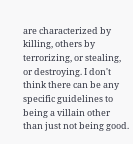are characterized by killing, others by terrorizing, or stealing, or destroying. I don't think there can be any specific guidelines to being a villain other than just not being good.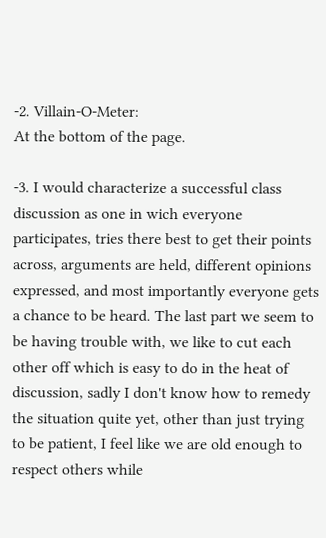-2. Villain-O-Meter:
At the bottom of the page.

-3. I would characterize a successful class discussion as one in wich everyone participates, tries there best to get their points across, arguments are held, different opinions expressed, and most importantly everyone gets a chance to be heard. The last part we seem to be having trouble with, we like to cut each other off which is easy to do in the heat of discussion, sadly I don't know how to remedy the situation quite yet, other than just trying to be patient, I feel like we are old enough to respect others while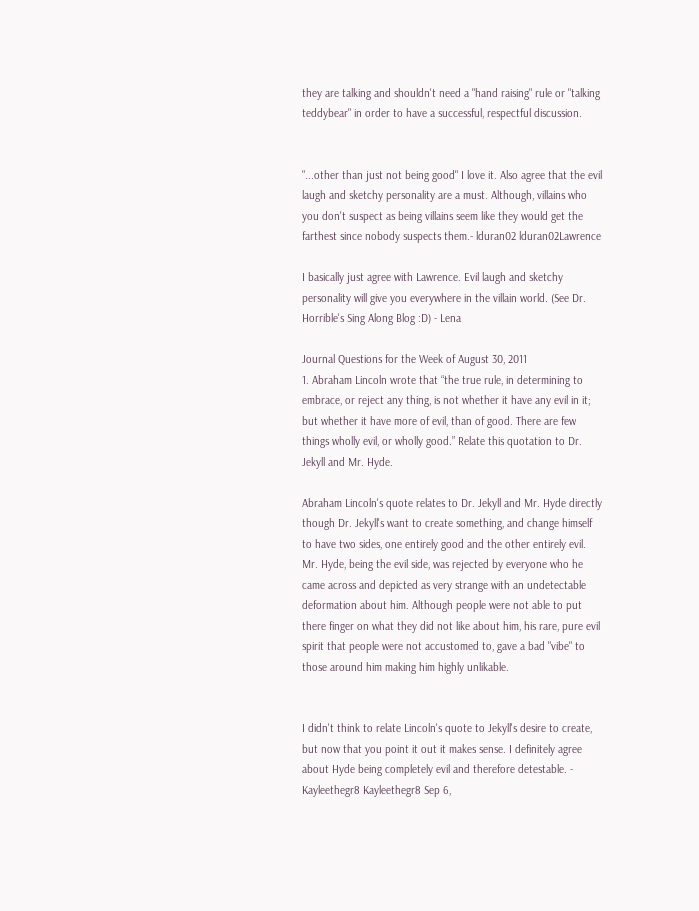they are talking and shouldn't need a "hand raising" rule or "talking teddybear" in order to have a successful, respectful discussion.


"...other than just not being good" I love it. Also agree that the evil laugh and sketchy personality are a must. Although, villains who you don't suspect as being villains seem like they would get the farthest since nobody suspects them.- lduran02 lduran02Lawrence

I basically just agree with Lawrence. Evil laugh and sketchy personality will give you everywhere in the villain world. (See Dr. Horrible's Sing Along Blog :D) - Lena

Journal Questions for the Week of August 30, 2011
1. Abraham Lincoln wrote that “the true rule, in determining to embrace, or reject any thing, is not whether it have any evil in it; but whether it have more of evil, than of good. There are few things wholly evil, or wholly good.” Relate this quotation to Dr. Jekyll and Mr. Hyde.

Abraham Lincoln's quote relates to Dr. Jekyll and Mr. Hyde directly though Dr. Jekyll's want to create something, and change himself to have two sides, one entirely good and the other entirely evil. Mr. Hyde, being the evil side, was rejected by everyone who he came across and depicted as very strange with an undetectable deformation about him. Although people were not able to put there finger on what they did not like about him, his rare, pure evil spirit that people were not accustomed to, gave a bad "vibe" to those around him making him highly unlikable.


I didn't think to relate Lincoln's quote to Jekyll's desire to create, but now that you point it out it makes sense. I definitely agree about Hyde being completely evil and therefore detestable. - Kayleethegr8 Kayleethegr8 Sep 6,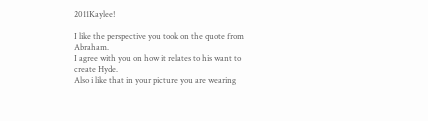2011Kaylee!

I like the perspective you took on the quote from Abraham.
I agree with you on how it relates to his want to create Hyde.
Also i like that in your picture you are wearing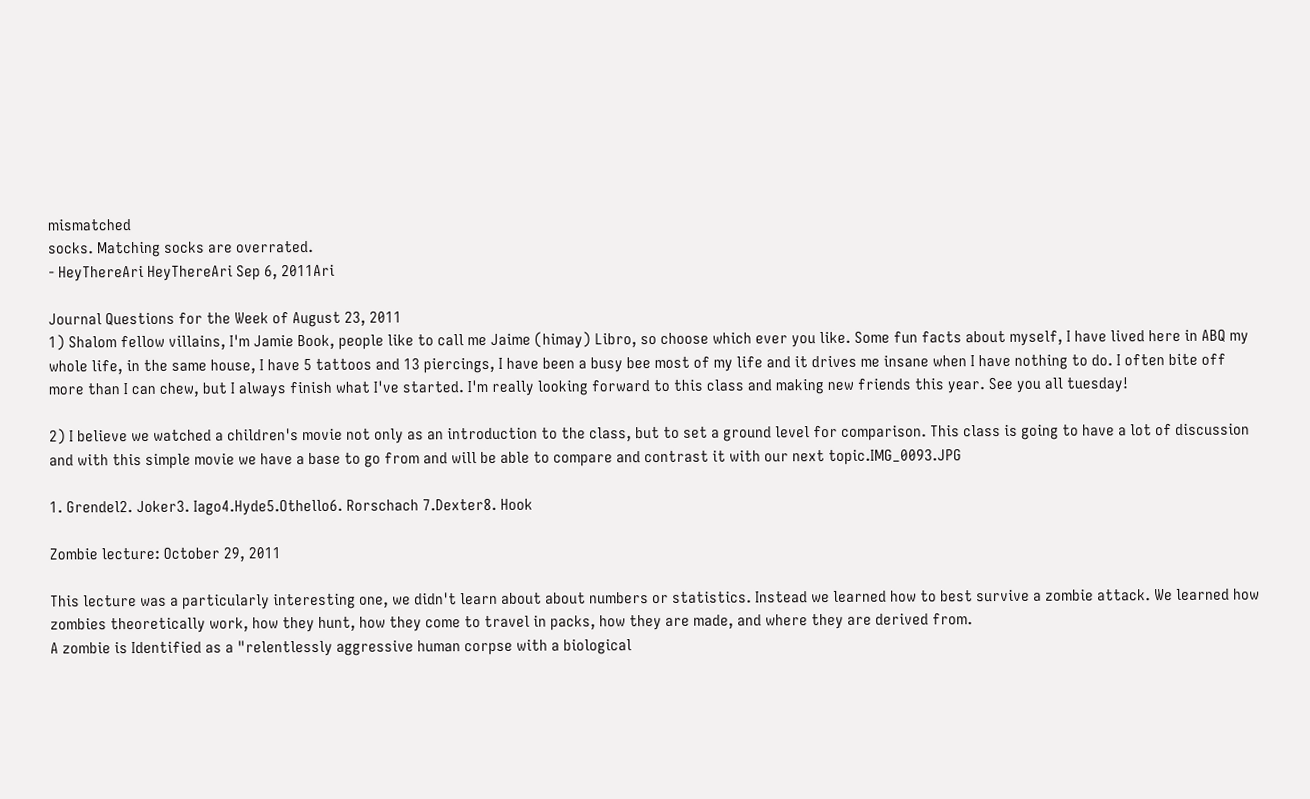mismatched
socks. Matching socks are overrated.
- HeyThereAri HeyThereAri Sep 6, 2011Ari

Journal Questions for the Week of August 23, 2011
1) Shalom fellow villains, I'm Jamie Book, people like to call me Jaime (himay) Libro, so choose which ever you like. Some fun facts about myself, I have lived here in ABQ my whole life, in the same house, I have 5 tattoos and 13 piercings, I have been a busy bee most of my life and it drives me insane when I have nothing to do. I often bite off more than I can chew, but I always finish what I've started. I'm really looking forward to this class and making new friends this year. See you all tuesday!

2) I believe we watched a children's movie not only as an introduction to the class, but to set a ground level for comparison. This class is going to have a lot of discussion and with this simple movie we have a base to go from and will be able to compare and contrast it with our next topic.IMG_0093.JPG

1. Grendel2. Joker3. Iago4.Hyde5.Othello6. Rorschach 7.Dexter8. Hook

Zombie lecture: October 29, 2011

This lecture was a particularly interesting one, we didn't learn about about numbers or statistics. Instead we learned how to best survive a zombie attack. We learned how zombies theoretically work, how they hunt, how they come to travel in packs, how they are made, and where they are derived from.
A zombie is Identified as a "relentlessly aggressive human corpse with a biological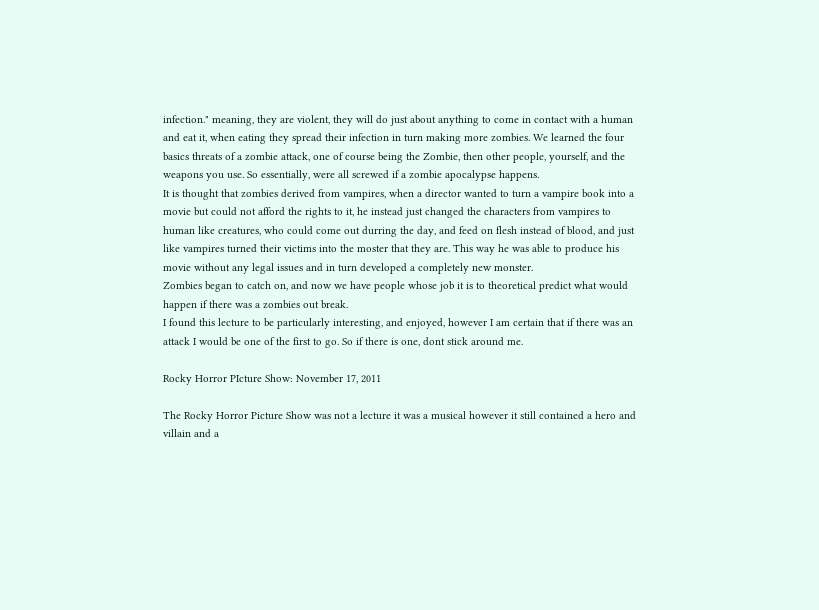infection." meaning, they are violent, they will do just about anything to come in contact with a human and eat it, when eating they spread their infection in turn making more zombies. We learned the four basics threats of a zombie attack, one of course being the Zombie, then other people, yourself, and the weapons you use. So essentially, were all screwed if a zombie apocalypse happens.
It is thought that zombies derived from vampires, when a director wanted to turn a vampire book into a movie but could not afford the rights to it, he instead just changed the characters from vampires to human like creatures, who could come out durring the day, and feed on flesh instead of blood, and just like vampires turned their victims into the moster that they are. This way he was able to produce his movie without any legal issues and in turn developed a completely new monster.
Zombies began to catch on, and now we have people whose job it is to theoretical predict what would happen if there was a zombies out break.
I found this lecture to be particularly interesting, and enjoyed, however I am certain that if there was an attack I would be one of the first to go. So if there is one, dont stick around me.

Rocky Horror PIcture Show: November 17, 2011

The Rocky Horror Picture Show was not a lecture it was a musical however it still contained a hero and villain and a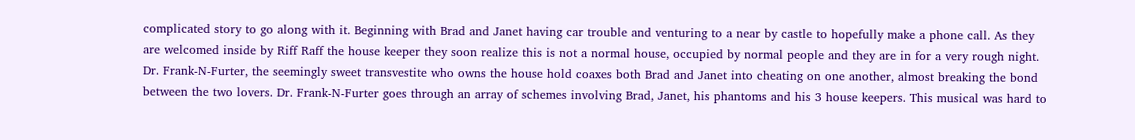complicated story to go along with it. Beginning with Brad and Janet having car trouble and venturing to a near by castle to hopefully make a phone call. As they are welcomed inside by Riff Raff the house keeper they soon realize this is not a normal house, occupied by normal people and they are in for a very rough night.
Dr. Frank-N-Furter, the seemingly sweet transvestite who owns the house hold coaxes both Brad and Janet into cheating on one another, almost breaking the bond between the two lovers. Dr. Frank-N-Furter goes through an array of schemes involving Brad, Janet, his phantoms and his 3 house keepers. This musical was hard to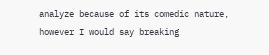analyze because of its comedic nature, however I would say breaking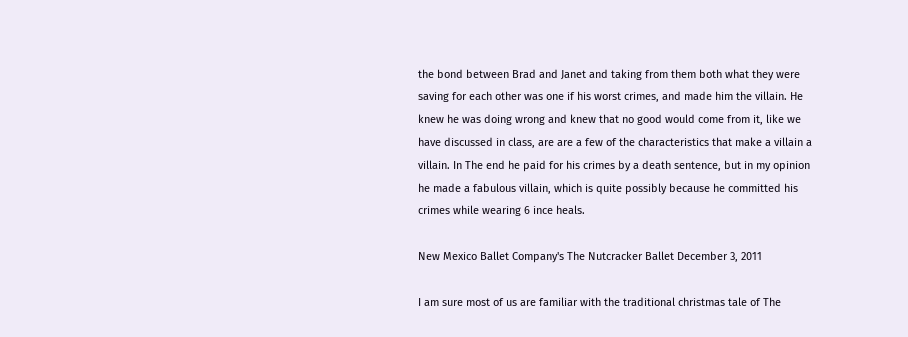the bond between Brad and Janet and taking from them both what they were saving for each other was one if his worst crimes, and made him the villain. He knew he was doing wrong and knew that no good would come from it, like we have discussed in class, are are a few of the characteristics that make a villain a villain. In The end he paid for his crimes by a death sentence, but in my opinion he made a fabulous villain, which is quite possibly because he committed his crimes while wearing 6 ince heals.

New Mexico Ballet Company's The Nutcracker Ballet December 3, 2011

I am sure most of us are familiar with the traditional christmas tale of The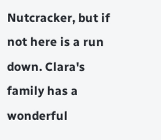Nutcracker, but if not here is a run down. Clara's family has a wonderful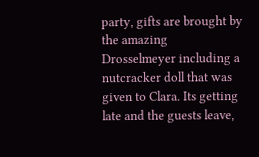party, gifts are brought by the amazing Drosselmeyer including a nutcracker doll that was given to Clara. Its getting late and the guests leave,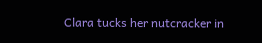Clara tucks her nutcracker in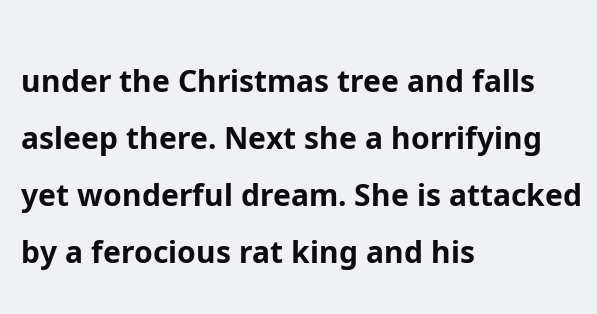under the Christmas tree and falls asleep there. Next she a horrifying yet wonderful dream. She is attacked by a ferocious rat king and his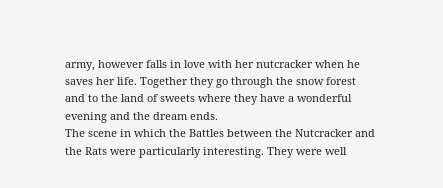army, however falls in love with her nutcracker when he saves her life. Together they go through the snow forest and to the land of sweets where they have a wonderful evening and the dream ends.
The scene in which the Battles between the Nutcracker and the Rats were particularly interesting. They were well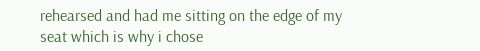rehearsed and had me sitting on the edge of my seat which is why i chose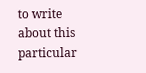to write about this particular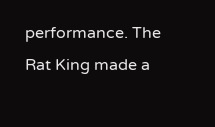performance. The Rat King made a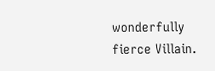wonderfully fierce Villain.